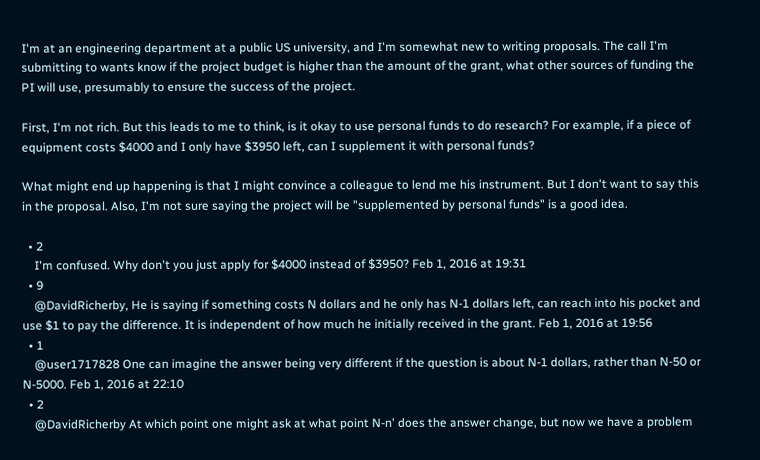I'm at an engineering department at a public US university, and I'm somewhat new to writing proposals. The call I'm submitting to wants know if the project budget is higher than the amount of the grant, what other sources of funding the PI will use, presumably to ensure the success of the project.

First, I'm not rich. But this leads to me to think, is it okay to use personal funds to do research? For example, if a piece of equipment costs $4000 and I only have $3950 left, can I supplement it with personal funds?

What might end up happening is that I might convince a colleague to lend me his instrument. But I don't want to say this in the proposal. Also, I'm not sure saying the project will be "supplemented by personal funds" is a good idea.

  • 2
    I'm confused. Why don't you just apply for $4000 instead of $3950? Feb 1, 2016 at 19:31
  • 9
    @DavidRicherby, He is saying if something costs N dollars and he only has N-1 dollars left, can reach into his pocket and use $1 to pay the difference. It is independent of how much he initially received in the grant. Feb 1, 2016 at 19:56
  • 1
    @user1717828 One can imagine the answer being very different if the question is about N-1 dollars, rather than N-50 or N-5000. Feb 1, 2016 at 22:10
  • 2
    @DavidRicherby At which point one might ask at what point N-n' does the answer change, but now we have a problem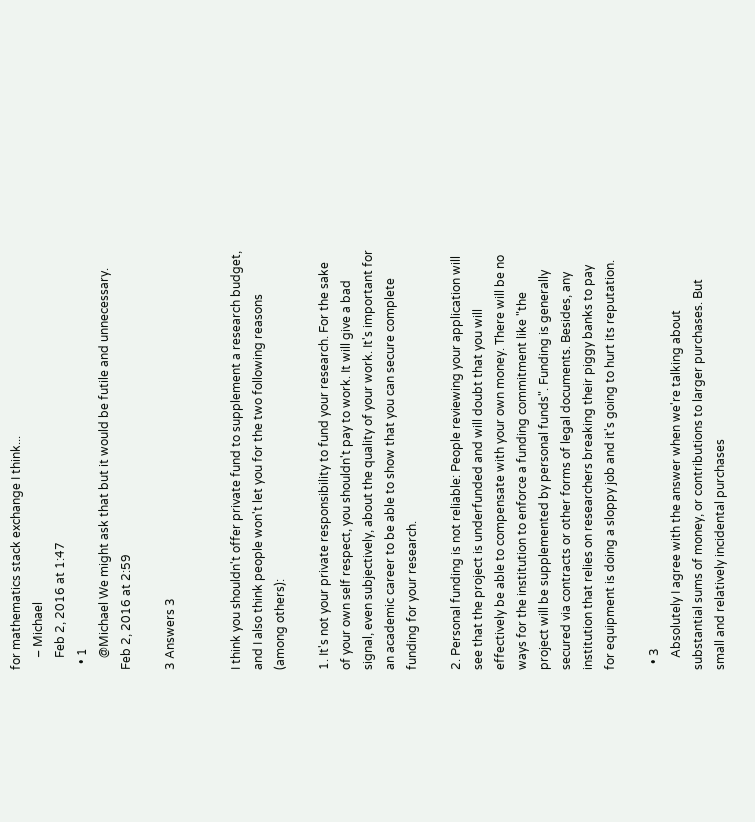for mathematics stack exchange I think...
    – Michael
    Feb 2, 2016 at 1:47
  • 1
    @Michael We might ask that but it would be futile and unnecessary. Feb 2, 2016 at 2:59

3 Answers 3


I think you shouldn't offer private fund to supplement a research budget, and I also think people won't let you for the two following reasons (among others):

1. It's not your private responsibility to fund your research. For the sake of your own self respect, you shouldn't pay to work. It will give a bad signal, even subjectively, about the quality of your work. It's important for an academic career to be able to show that you can secure complete funding for your research.

2. Personal funding is not reliable: People reviewing your application will see that the project is underfunded and will doubt that you will effectively be able to compensate with your own money. There will be no ways for the institution to enforce a funding commitment like "the project will be supplemented by personal funds". Funding is generally secured via contracts or other forms of legal documents. Besides, any institution that relies on researchers breaking their piggy banks to pay for equipment is doing a sloppy job and it's going to hurt its reputation.

  • 3
    Absolutely I agree with the answer when we're talking about substantial sums of money, or contributions to larger purchases. But small and relatively incidental purchases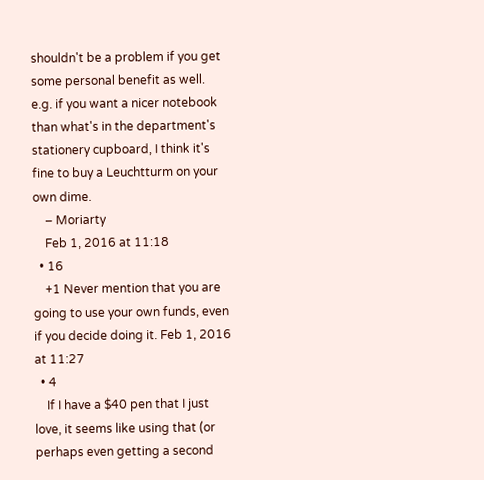shouldn't be a problem if you get some personal benefit as well. e.g. if you want a nicer notebook than what's in the department's stationery cupboard, I think it's fine to buy a Leuchtturm on your own dime.
    – Moriarty
    Feb 1, 2016 at 11:18
  • 16
    +1 Never mention that you are going to use your own funds, even if you decide doing it. Feb 1, 2016 at 11:27
  • 4
    If I have a $40 pen that I just love, it seems like using that (or perhaps even getting a second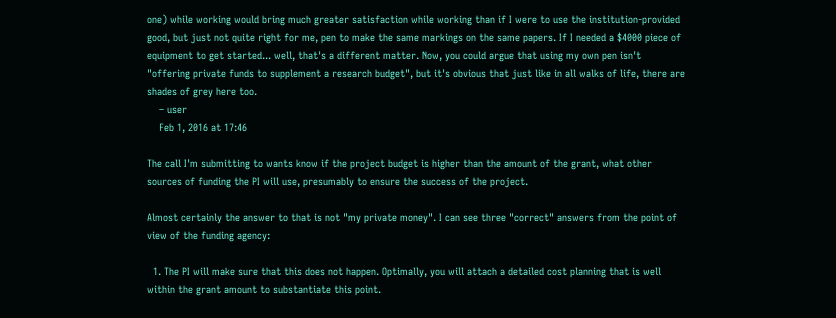one) while working would bring much greater satisfaction while working than if I were to use the institution-provided good, but just not quite right for me, pen to make the same markings on the same papers. If I needed a $4000 piece of equipment to get started... well, that's a different matter. Now, you could argue that using my own pen isn't "offering private funds to supplement a research budget", but it's obvious that just like in all walks of life, there are shades of grey here too.
    – user
    Feb 1, 2016 at 17:46

The call I'm submitting to wants know if the project budget is higher than the amount of the grant, what other sources of funding the PI will use, presumably to ensure the success of the project.

Almost certainly the answer to that is not "my private money". I can see three "correct" answers from the point of view of the funding agency:

  1. The PI will make sure that this does not happen. Optimally, you will attach a detailed cost planning that is well within the grant amount to substantiate this point.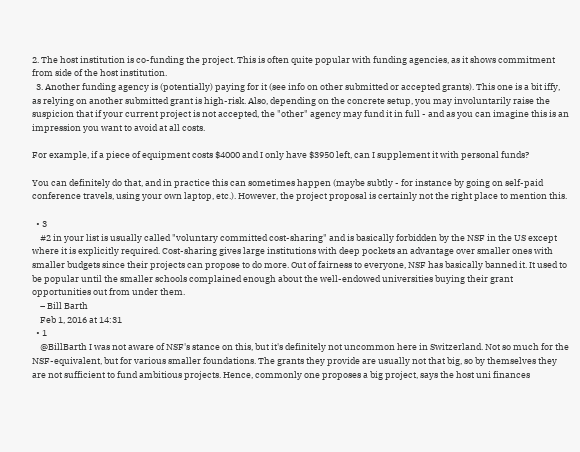2. The host institution is co-funding the project. This is often quite popular with funding agencies, as it shows commitment from side of the host institution.
  3. Another funding agency is (potentially) paying for it (see info on other submitted or accepted grants). This one is a bit iffy, as relying on another submitted grant is high-risk. Also, depending on the concrete setup, you may involuntarily raise the suspicion that if your current project is not accepted, the "other" agency may fund it in full - and as you can imagine this is an impression you want to avoid at all costs.

For example, if a piece of equipment costs $4000 and I only have $3950 left, can I supplement it with personal funds?

You can definitely do that, and in practice this can sometimes happen (maybe subtly - for instance by going on self-paid conference travels, using your own laptop, etc.). However, the project proposal is certainly not the right place to mention this.

  • 3
    #2 in your list is usually called "voluntary committed cost-sharing" and is basically forbidden by the NSF in the US except where it is explicitly required. Cost-sharing gives large institutions with deep pockets an advantage over smaller ones with smaller budgets since their projects can propose to do more. Out of fairness to everyone, NSF has basically banned it. It used to be popular until the smaller schools complained enough about the well-endowed universities buying their grant opportunities out from under them.
    – Bill Barth
    Feb 1, 2016 at 14:31
  • 1
    @BillBarth I was not aware of NSF's stance on this, but it's definitely not uncommon here in Switzerland. Not so much for the NSF-equivalent, but for various smaller foundations. The grants they provide are usually not that big, so by themselves they are not sufficient to fund ambitious projects. Hence, commonly one proposes a big project, says the host uni finances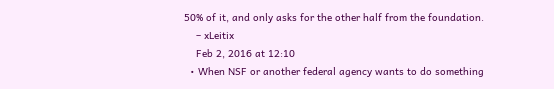50% of it, and only asks for the other half from the foundation.
    – xLeitix
    Feb 2, 2016 at 12:10
  • When NSF or another federal agency wants to do something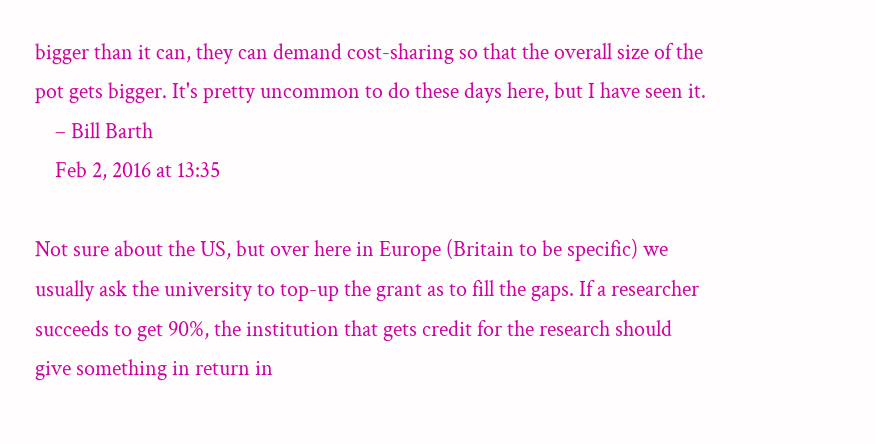bigger than it can, they can demand cost-sharing so that the overall size of the pot gets bigger. It's pretty uncommon to do these days here, but I have seen it.
    – Bill Barth
    Feb 2, 2016 at 13:35

Not sure about the US, but over here in Europe (Britain to be specific) we usually ask the university to top-up the grant as to fill the gaps. If a researcher succeeds to get 90%, the institution that gets credit for the research should give something in return in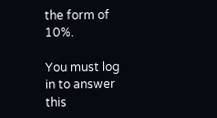the form of 10%.

You must log in to answer this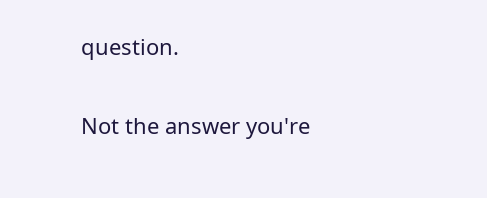question.

Not the answer you're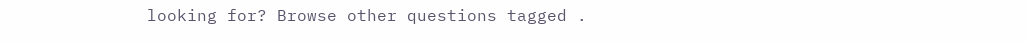looking for? Browse other questions tagged .